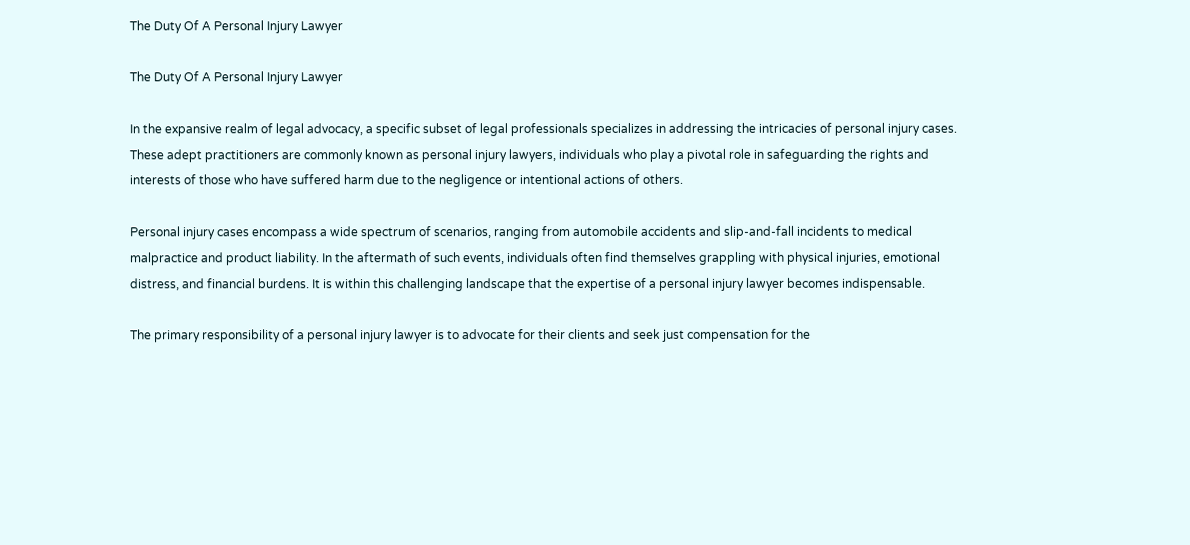The Duty Of A Personal Injury Lawyer

The Duty Of A Personal Injury Lawyer

In the expansive realm of legal advocacy, a specific subset of legal professionals specializes in addressing the intricacies of personal injury cases. These adept practitioners are commonly known as personal injury lawyers, individuals who play a pivotal role in safeguarding the rights and interests of those who have suffered harm due to the negligence or intentional actions of others.

Personal injury cases encompass a wide spectrum of scenarios, ranging from automobile accidents and slip-and-fall incidents to medical malpractice and product liability. In the aftermath of such events, individuals often find themselves grappling with physical injuries, emotional distress, and financial burdens. It is within this challenging landscape that the expertise of a personal injury lawyer becomes indispensable.

The primary responsibility of a personal injury lawyer is to advocate for their clients and seek just compensation for the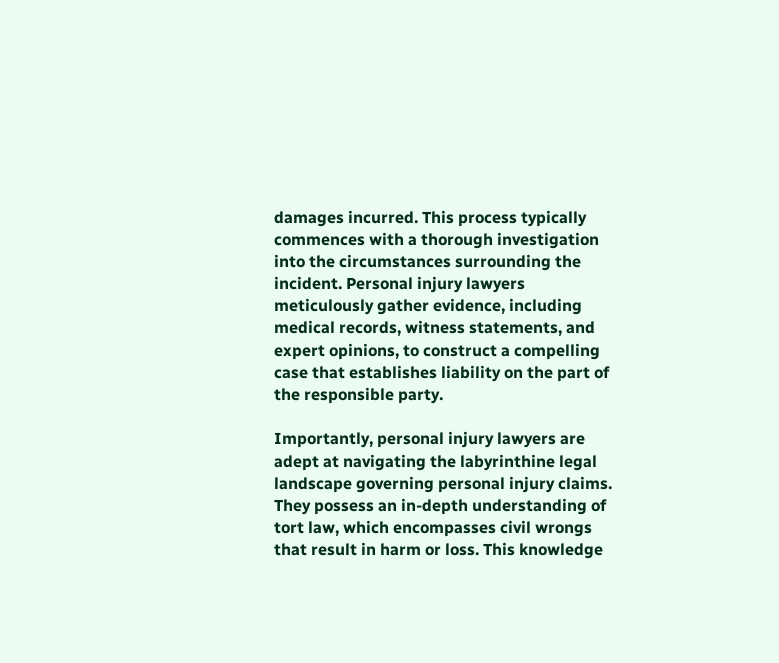damages incurred. This process typically commences with a thorough investigation into the circumstances surrounding the incident. Personal injury lawyers meticulously gather evidence, including medical records, witness statements, and expert opinions, to construct a compelling case that establishes liability on the part of the responsible party.

Importantly, personal injury lawyers are adept at navigating the labyrinthine legal landscape governing personal injury claims. They possess an in-depth understanding of tort law, which encompasses civil wrongs that result in harm or loss. This knowledge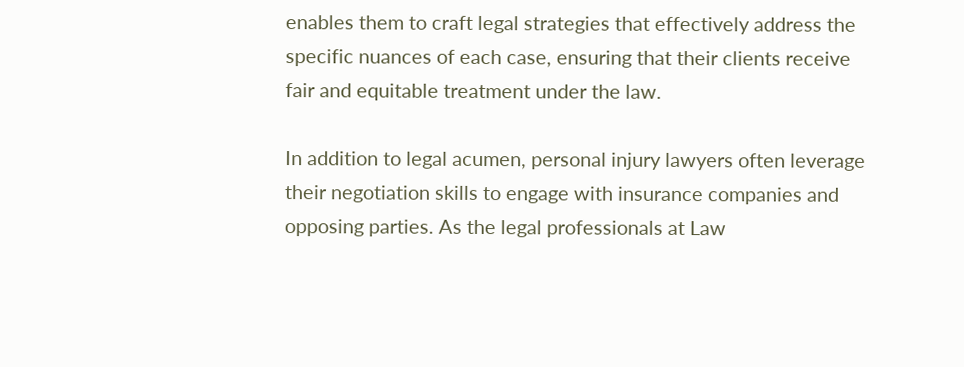enables them to craft legal strategies that effectively address the specific nuances of each case, ensuring that their clients receive fair and equitable treatment under the law.

In addition to legal acumen, personal injury lawyers often leverage their negotiation skills to engage with insurance companies and opposing parties. As the legal professionals at Law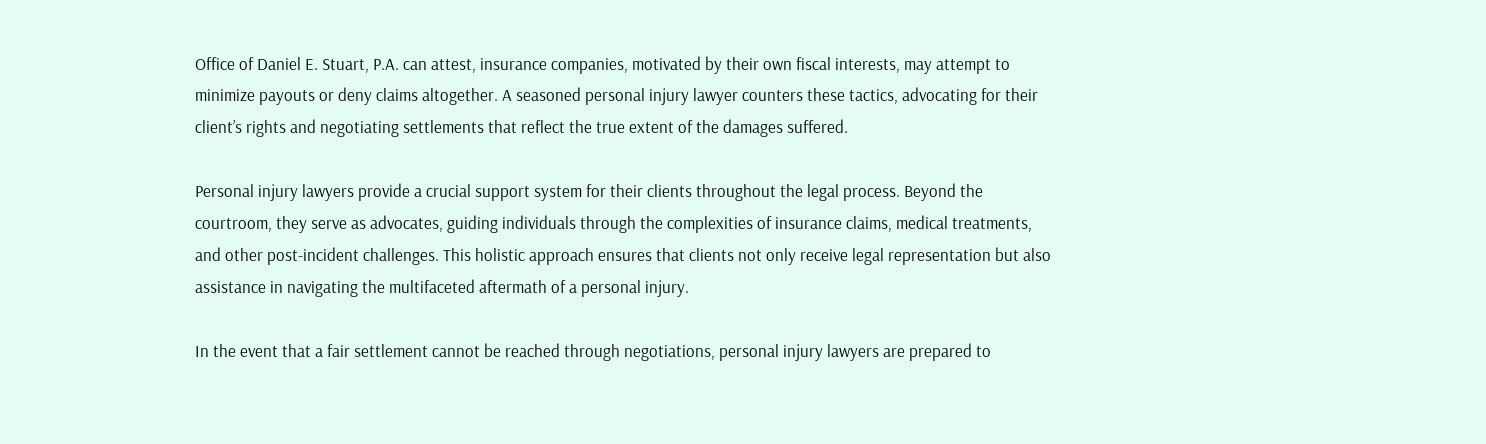Office of Daniel E. Stuart, P.A. can attest, insurance companies, motivated by their own fiscal interests, may attempt to minimize payouts or deny claims altogether. A seasoned personal injury lawyer counters these tactics, advocating for their client’s rights and negotiating settlements that reflect the true extent of the damages suffered.

Personal injury lawyers provide a crucial support system for their clients throughout the legal process. Beyond the courtroom, they serve as advocates, guiding individuals through the complexities of insurance claims, medical treatments, and other post-incident challenges. This holistic approach ensures that clients not only receive legal representation but also assistance in navigating the multifaceted aftermath of a personal injury.

In the event that a fair settlement cannot be reached through negotiations, personal injury lawyers are prepared to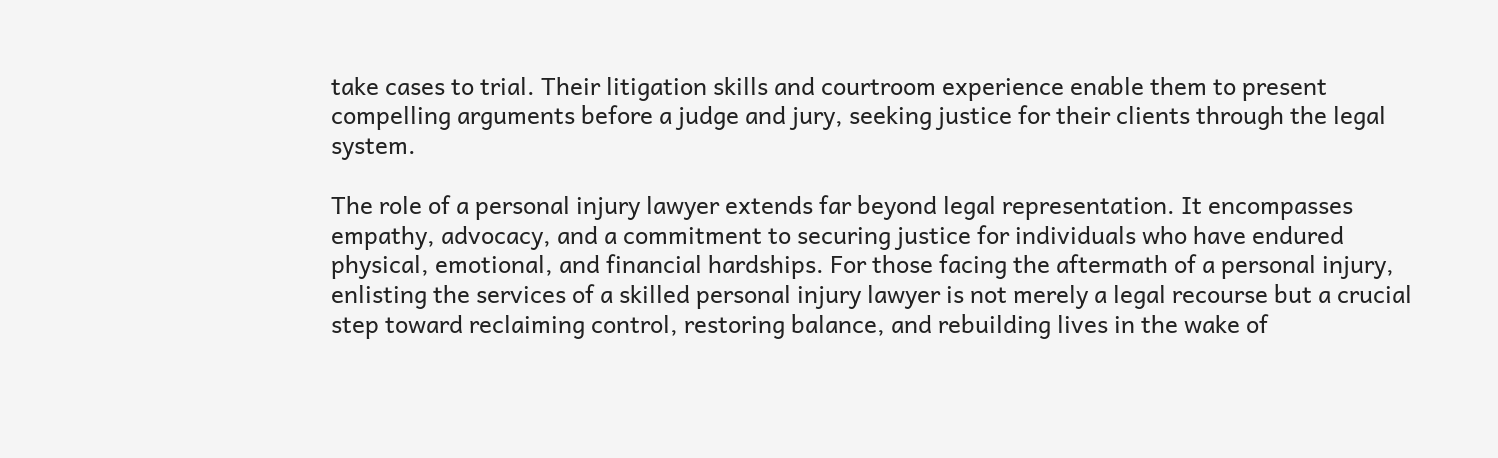take cases to trial. Their litigation skills and courtroom experience enable them to present compelling arguments before a judge and jury, seeking justice for their clients through the legal system.

The role of a personal injury lawyer extends far beyond legal representation. It encompasses empathy, advocacy, and a commitment to securing justice for individuals who have endured physical, emotional, and financial hardships. For those facing the aftermath of a personal injury, enlisting the services of a skilled personal injury lawyer is not merely a legal recourse but a crucial step toward reclaiming control, restoring balance, and rebuilding lives in the wake of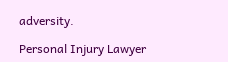adversity.

Personal Injury Lawyer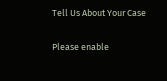Tell Us About Your Case

Please enable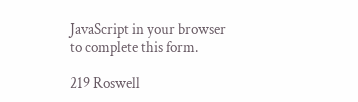JavaScript in your browser to complete this form.

219 Roswell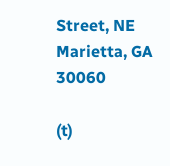Street, NE
Marietta, GA 30060

(t)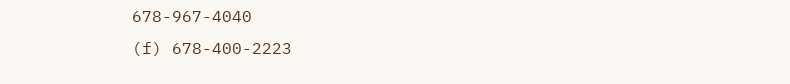678-967-4040
(f) 678-400-2223